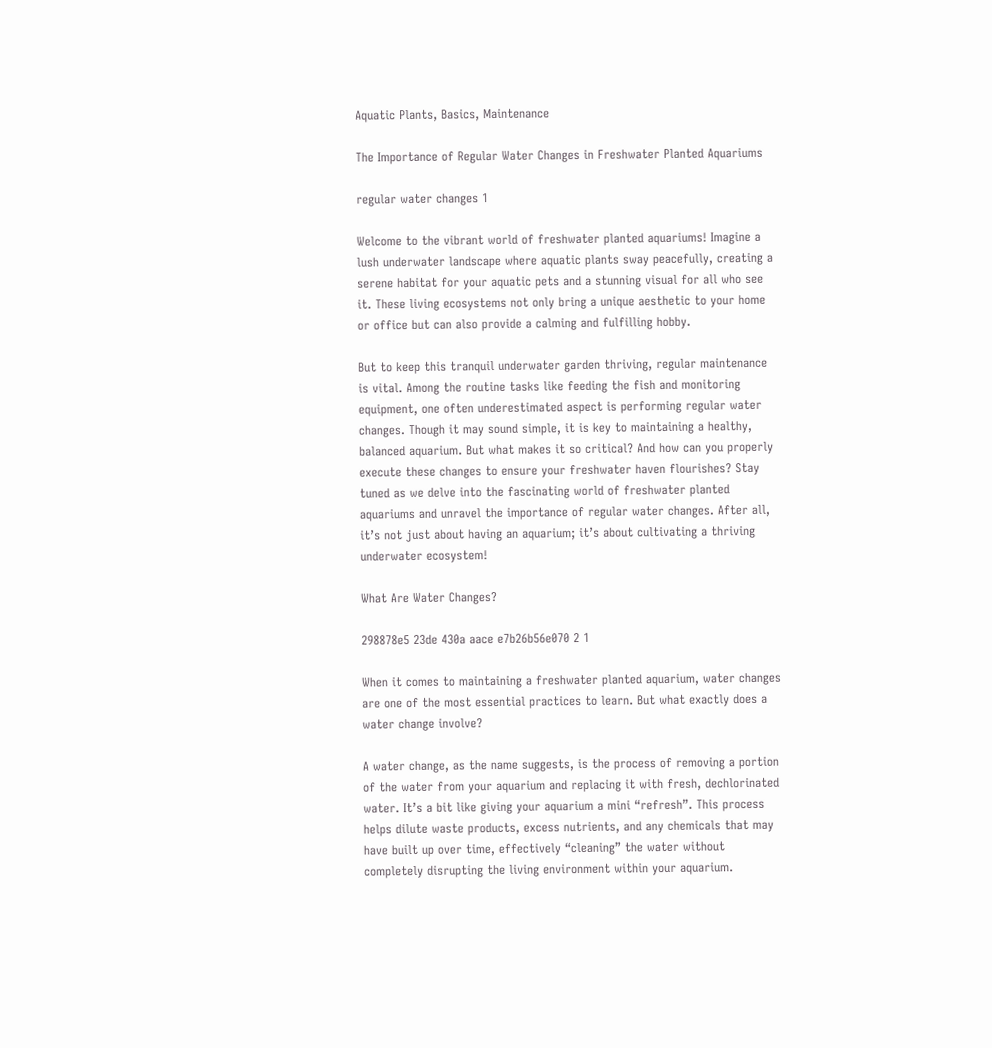Aquatic Plants, Basics, Maintenance

The Importance of Regular Water Changes in Freshwater Planted Aquariums

regular water changes 1

Welcome to the vibrant world of freshwater planted aquariums! Imagine a lush underwater landscape where aquatic plants sway peacefully, creating a serene habitat for your aquatic pets and a stunning visual for all who see it. These living ecosystems not only bring a unique aesthetic to your home or office but can also provide a calming and fulfilling hobby.

But to keep this tranquil underwater garden thriving, regular maintenance is vital. Among the routine tasks like feeding the fish and monitoring equipment, one often underestimated aspect is performing regular water changes. Though it may sound simple, it is key to maintaining a healthy, balanced aquarium. But what makes it so critical? And how can you properly execute these changes to ensure your freshwater haven flourishes? Stay tuned as we delve into the fascinating world of freshwater planted aquariums and unravel the importance of regular water changes. After all, it’s not just about having an aquarium; it’s about cultivating a thriving underwater ecosystem!

What Are Water Changes?

298878e5 23de 430a aace e7b26b56e070 2 1

When it comes to maintaining a freshwater planted aquarium, water changes are one of the most essential practices to learn. But what exactly does a water change involve?

A water change, as the name suggests, is the process of removing a portion of the water from your aquarium and replacing it with fresh, dechlorinated water. It’s a bit like giving your aquarium a mini “refresh”. This process helps dilute waste products, excess nutrients, and any chemicals that may have built up over time, effectively “cleaning” the water without completely disrupting the living environment within your aquarium.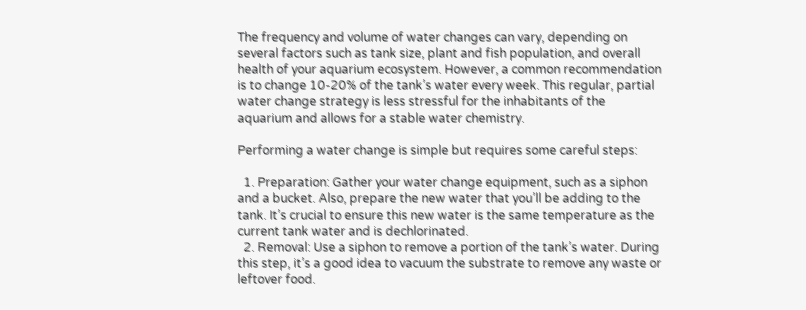The frequency and volume of water changes can vary, depending on several factors such as tank size, plant and fish population, and overall health of your aquarium ecosystem. However, a common recommendation is to change 10-20% of the tank’s water every week. This regular, partial water change strategy is less stressful for the inhabitants of the aquarium and allows for a stable water chemistry.

Performing a water change is simple but requires some careful steps:

  1. Preparation: Gather your water change equipment, such as a siphon and a bucket. Also, prepare the new water that you’ll be adding to the tank. It’s crucial to ensure this new water is the same temperature as the current tank water and is dechlorinated.
  2. Removal: Use a siphon to remove a portion of the tank’s water. During this step, it’s a good idea to vacuum the substrate to remove any waste or leftover food.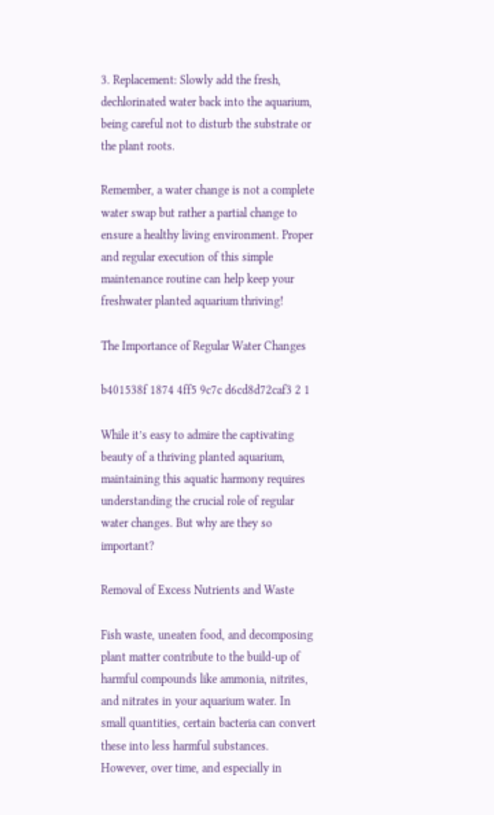3. Replacement: Slowly add the fresh, dechlorinated water back into the aquarium, being careful not to disturb the substrate or the plant roots.

Remember, a water change is not a complete water swap but rather a partial change to ensure a healthy living environment. Proper and regular execution of this simple maintenance routine can help keep your freshwater planted aquarium thriving!

The Importance of Regular Water Changes

b401538f 1874 4ff5 9c7c d6cd8d72caf3 2 1

While it’s easy to admire the captivating beauty of a thriving planted aquarium, maintaining this aquatic harmony requires understanding the crucial role of regular water changes. But why are they so important?

Removal of Excess Nutrients and Waste

Fish waste, uneaten food, and decomposing plant matter contribute to the build-up of harmful compounds like ammonia, nitrites, and nitrates in your aquarium water. In small quantities, certain bacteria can convert these into less harmful substances. However, over time, and especially in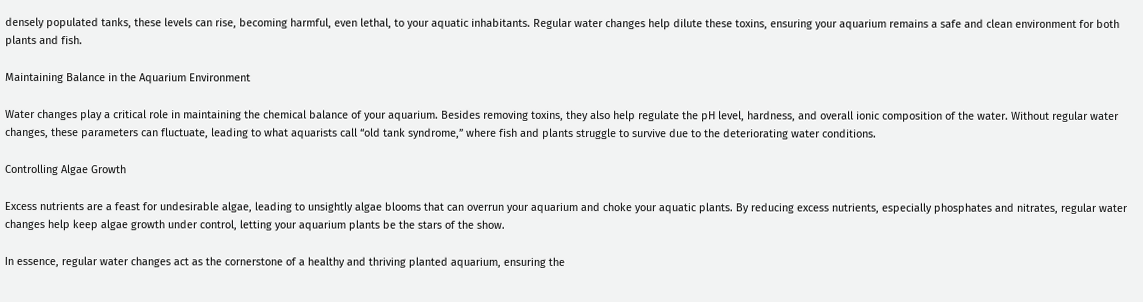densely populated tanks, these levels can rise, becoming harmful, even lethal, to your aquatic inhabitants. Regular water changes help dilute these toxins, ensuring your aquarium remains a safe and clean environment for both plants and fish.

Maintaining Balance in the Aquarium Environment

Water changes play a critical role in maintaining the chemical balance of your aquarium. Besides removing toxins, they also help regulate the pH level, hardness, and overall ionic composition of the water. Without regular water changes, these parameters can fluctuate, leading to what aquarists call “old tank syndrome,” where fish and plants struggle to survive due to the deteriorating water conditions.

Controlling Algae Growth

Excess nutrients are a feast for undesirable algae, leading to unsightly algae blooms that can overrun your aquarium and choke your aquatic plants. By reducing excess nutrients, especially phosphates and nitrates, regular water changes help keep algae growth under control, letting your aquarium plants be the stars of the show.

In essence, regular water changes act as the cornerstone of a healthy and thriving planted aquarium, ensuring the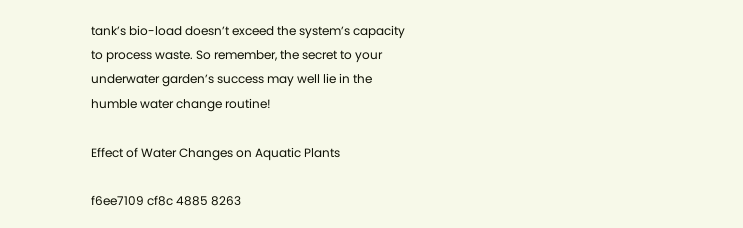tank’s bio-load doesn’t exceed the system’s capacity to process waste. So remember, the secret to your underwater garden’s success may well lie in the humble water change routine!

Effect of Water Changes on Aquatic Plants

f6ee7109 cf8c 4885 8263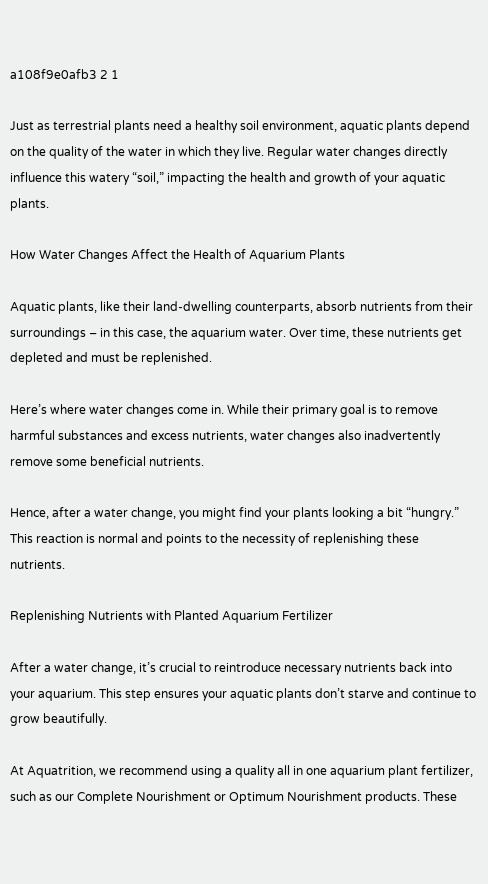a108f9e0afb3 2 1

Just as terrestrial plants need a healthy soil environment, aquatic plants depend on the quality of the water in which they live. Regular water changes directly influence this watery “soil,” impacting the health and growth of your aquatic plants.

How Water Changes Affect the Health of Aquarium Plants

Aquatic plants, like their land-dwelling counterparts, absorb nutrients from their surroundings – in this case, the aquarium water. Over time, these nutrients get depleted and must be replenished.

Here’s where water changes come in. While their primary goal is to remove harmful substances and excess nutrients, water changes also inadvertently remove some beneficial nutrients.

Hence, after a water change, you might find your plants looking a bit “hungry.” This reaction is normal and points to the necessity of replenishing these nutrients.

Replenishing Nutrients with Planted Aquarium Fertilizer

After a water change, it’s crucial to reintroduce necessary nutrients back into your aquarium. This step ensures your aquatic plants don’t starve and continue to grow beautifully.

At Aquatrition, we recommend using a quality all in one aquarium plant fertilizer, such as our Complete Nourishment or Optimum Nourishment products. These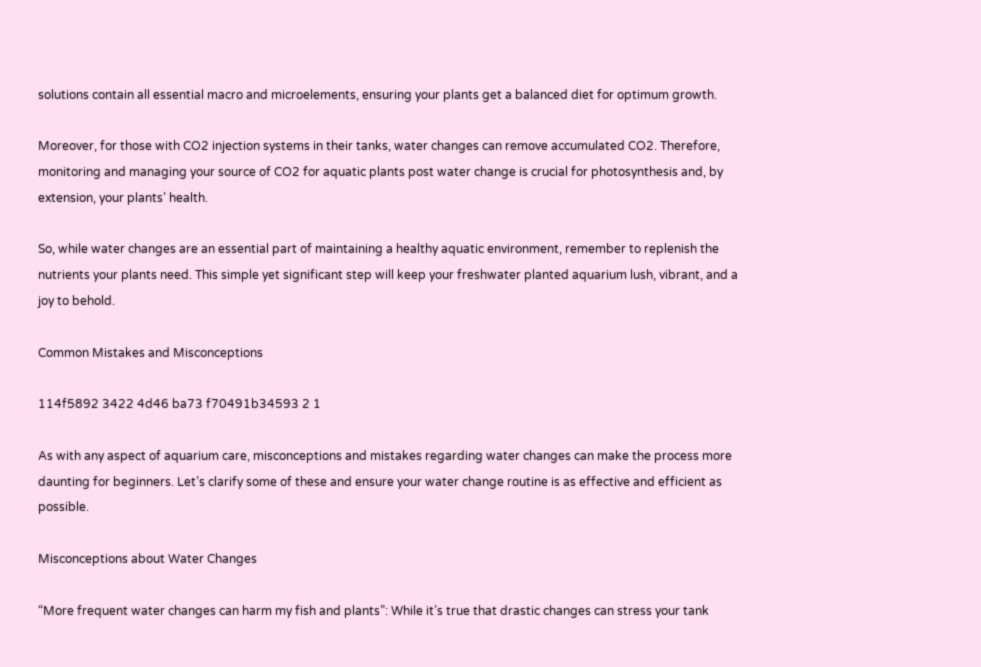solutions contain all essential macro and microelements, ensuring your plants get a balanced diet for optimum growth.

Moreover, for those with CO2 injection systems in their tanks, water changes can remove accumulated CO2. Therefore, monitoring and managing your source of CO2 for aquatic plants post water change is crucial for photosynthesis and, by extension, your plants’ health.

So, while water changes are an essential part of maintaining a healthy aquatic environment, remember to replenish the nutrients your plants need. This simple yet significant step will keep your freshwater planted aquarium lush, vibrant, and a joy to behold.

Common Mistakes and Misconceptions

114f5892 3422 4d46 ba73 f70491b34593 2 1

As with any aspect of aquarium care, misconceptions and mistakes regarding water changes can make the process more daunting for beginners. Let’s clarify some of these and ensure your water change routine is as effective and efficient as possible.

Misconceptions about Water Changes

“More frequent water changes can harm my fish and plants”: While it’s true that drastic changes can stress your tank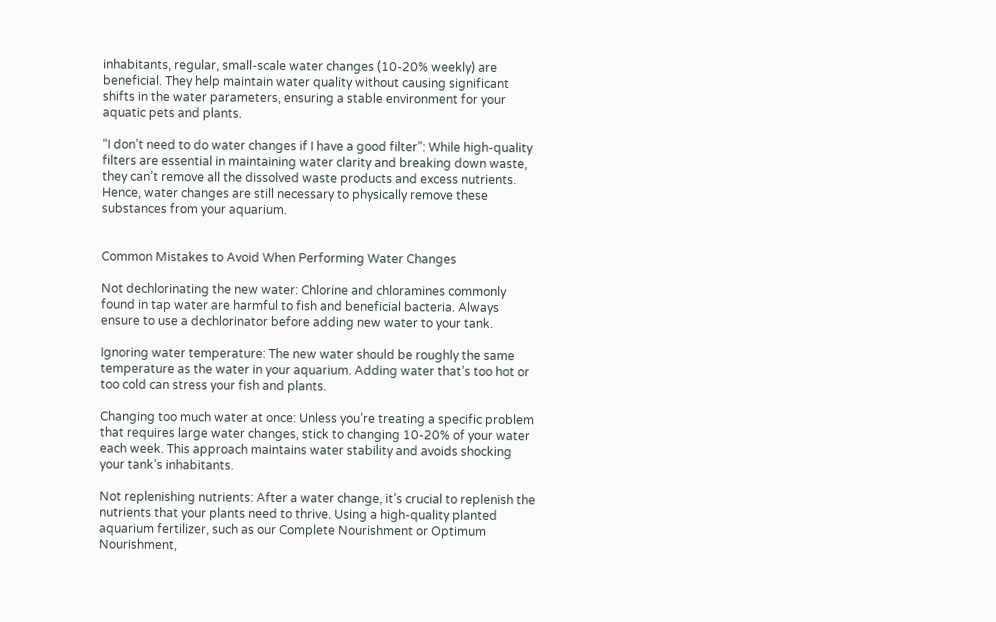inhabitants, regular, small-scale water changes (10-20% weekly) are beneficial. They help maintain water quality without causing significant shifts in the water parameters, ensuring a stable environment for your aquatic pets and plants.

“I don’t need to do water changes if I have a good filter”: While high-quality filters are essential in maintaining water clarity and breaking down waste, they can’t remove all the dissolved waste products and excess nutrients. Hence, water changes are still necessary to physically remove these substances from your aquarium.


Common Mistakes to Avoid When Performing Water Changes

Not dechlorinating the new water: Chlorine and chloramines commonly found in tap water are harmful to fish and beneficial bacteria. Always ensure to use a dechlorinator before adding new water to your tank.

Ignoring water temperature: The new water should be roughly the same temperature as the water in your aquarium. Adding water that’s too hot or too cold can stress your fish and plants.

Changing too much water at once: Unless you’re treating a specific problem that requires large water changes, stick to changing 10-20% of your water each week. This approach maintains water stability and avoids shocking your tank’s inhabitants.

Not replenishing nutrients: After a water change, it’s crucial to replenish the nutrients that your plants need to thrive. Using a high-quality planted aquarium fertilizer, such as our Complete Nourishment or Optimum Nourishment,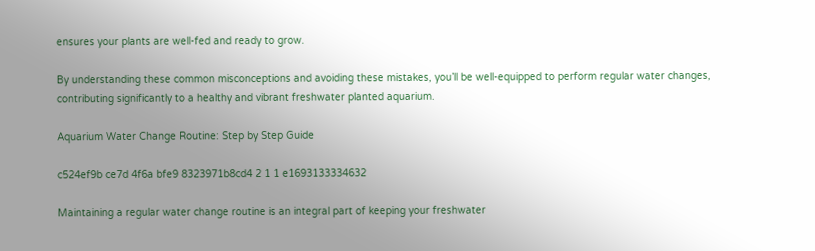ensures your plants are well-fed and ready to grow.

By understanding these common misconceptions and avoiding these mistakes, you’ll be well-equipped to perform regular water changes, contributing significantly to a healthy and vibrant freshwater planted aquarium.

Aquarium Water Change Routine: Step by Step Guide

c524ef9b ce7d 4f6a bfe9 8323971b8cd4 2 1 1 e1693133334632

Maintaining a regular water change routine is an integral part of keeping your freshwater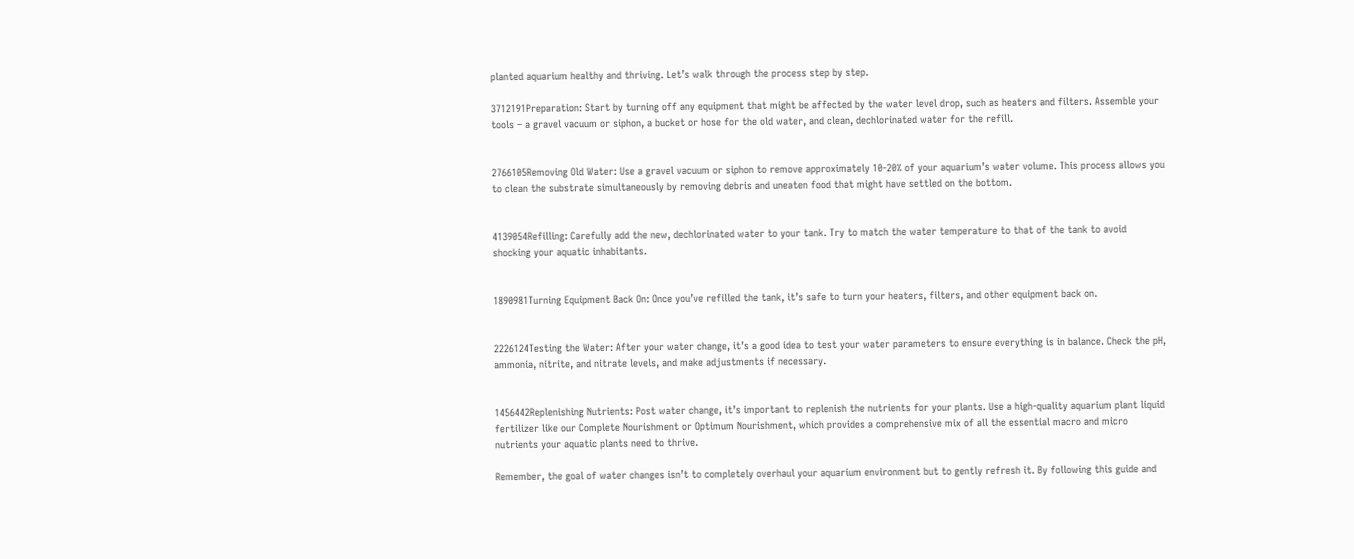planted aquarium healthy and thriving. Let’s walk through the process step by step.

3712191Preparation: Start by turning off any equipment that might be affected by the water level drop, such as heaters and filters. Assemble your tools – a gravel vacuum or siphon, a bucket or hose for the old water, and clean, dechlorinated water for the refill.


2766105Removing Old Water: Use a gravel vacuum or siphon to remove approximately 10-20% of your aquarium’s water volume. This process allows you to clean the substrate simultaneously by removing debris and uneaten food that might have settled on the bottom.


4139054Refilling: Carefully add the new, dechlorinated water to your tank. Try to match the water temperature to that of the tank to avoid shocking your aquatic inhabitants.


1890981Turning Equipment Back On: Once you’ve refilled the tank, it’s safe to turn your heaters, filters, and other equipment back on.


2226124Testing the Water: After your water change, it’s a good idea to test your water parameters to ensure everything is in balance. Check the pH, ammonia, nitrite, and nitrate levels, and make adjustments if necessary.


1456442Replenishing Nutrients: Post water change, it’s important to replenish the nutrients for your plants. Use a high-quality aquarium plant liquid fertilizer like our Complete Nourishment or Optimum Nourishment, which provides a comprehensive mix of all the essential macro and micro nutrients your aquatic plants need to thrive.

Remember, the goal of water changes isn’t to completely overhaul your aquarium environment but to gently refresh it. By following this guide and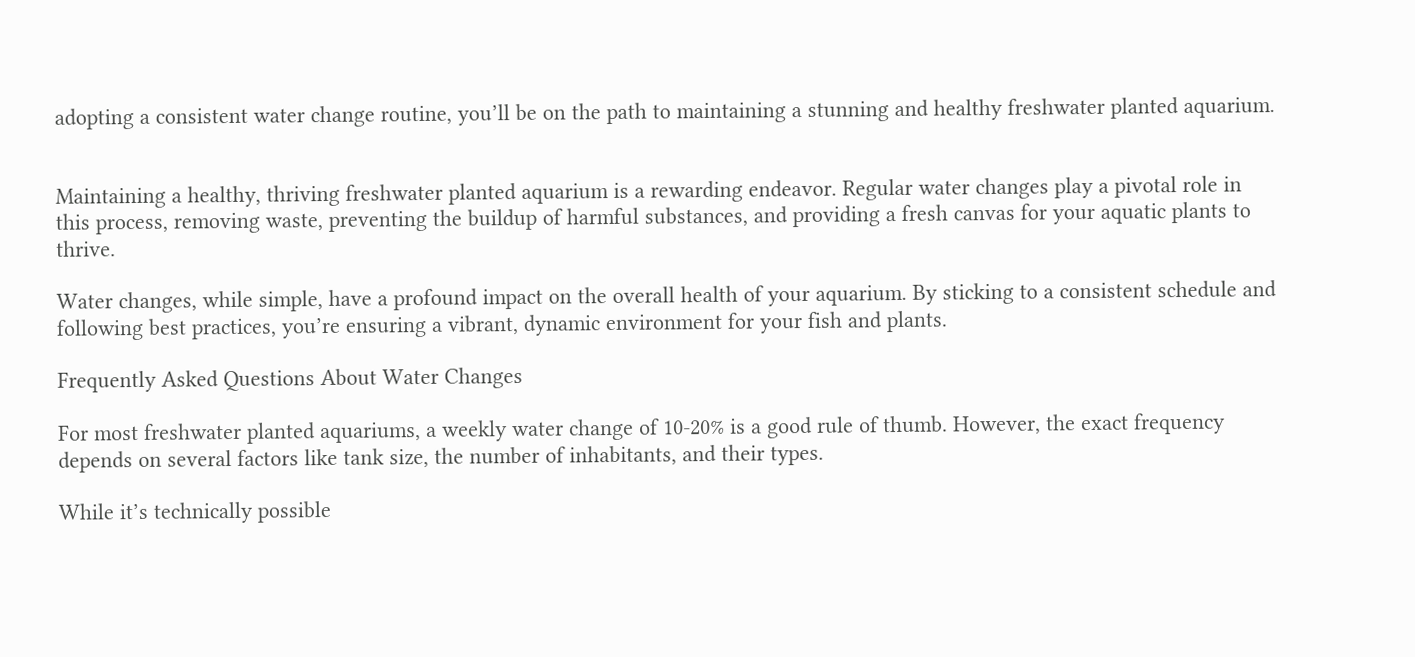adopting a consistent water change routine, you’ll be on the path to maintaining a stunning and healthy freshwater planted aquarium.


Maintaining a healthy, thriving freshwater planted aquarium is a rewarding endeavor. Regular water changes play a pivotal role in this process, removing waste, preventing the buildup of harmful substances, and providing a fresh canvas for your aquatic plants to thrive.

Water changes, while simple, have a profound impact on the overall health of your aquarium. By sticking to a consistent schedule and following best practices, you’re ensuring a vibrant, dynamic environment for your fish and plants.

Frequently Asked Questions About Water Changes

For most freshwater planted aquariums, a weekly water change of 10-20% is a good rule of thumb. However, the exact frequency depends on several factors like tank size, the number of inhabitants, and their types.

While it’s technically possible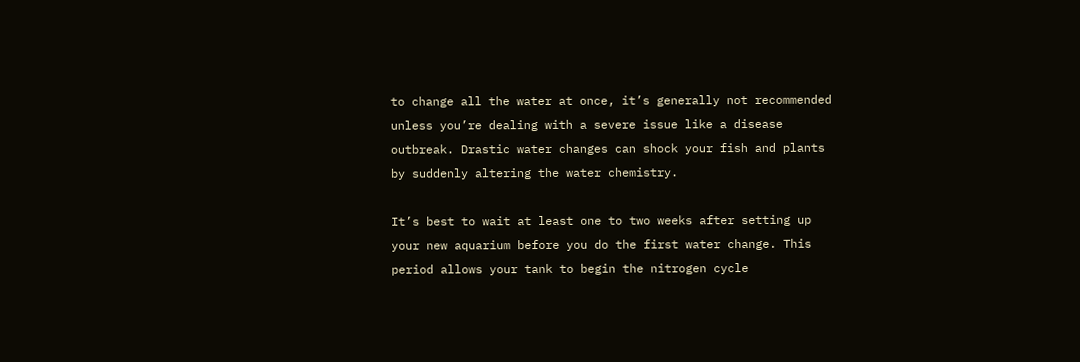to change all the water at once, it’s generally not recommended unless you’re dealing with a severe issue like a disease outbreak. Drastic water changes can shock your fish and plants by suddenly altering the water chemistry.

It’s best to wait at least one to two weeks after setting up your new aquarium before you do the first water change. This period allows your tank to begin the nitrogen cycle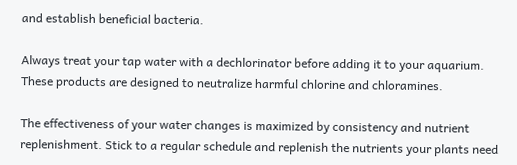and establish beneficial bacteria.

Always treat your tap water with a dechlorinator before adding it to your aquarium. These products are designed to neutralize harmful chlorine and chloramines.

The effectiveness of your water changes is maximized by consistency and nutrient replenishment. Stick to a regular schedule and replenish the nutrients your plants need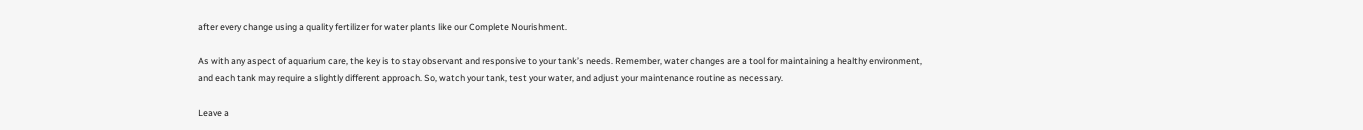after every change using a quality fertilizer for water plants like our Complete Nourishment.

As with any aspect of aquarium care, the key is to stay observant and responsive to your tank’s needs. Remember, water changes are a tool for maintaining a healthy environment, and each tank may require a slightly different approach. So, watch your tank, test your water, and adjust your maintenance routine as necessary.

Leave a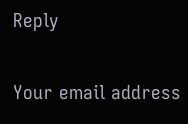Reply

Your email address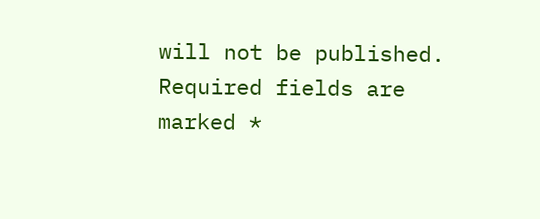will not be published. Required fields are marked *